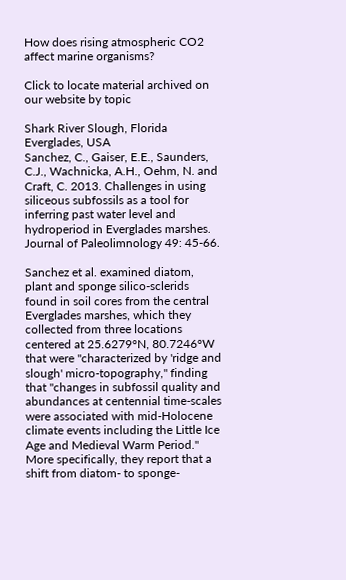How does rising atmospheric CO2 affect marine organisms?

Click to locate material archived on our website by topic

Shark River Slough, Florida Everglades, USA
Sanchez, C., Gaiser, E.E., Saunders, C.J., Wachnicka, A.H., Oehm, N. and Craft, C. 2013. Challenges in using siliceous subfossils as a tool for inferring past water level and hydroperiod in Everglades marshes. Journal of Paleolimnology 49: 45-66.

Sanchez et al. examined diatom, plant and sponge silico-sclerids found in soil cores from the central Everglades marshes, which they collected from three locations centered at 25.6279°N, 80.7246°W that were "characterized by 'ridge and slough' micro-topography," finding that "changes in subfossil quality and abundances at centennial time-scales were associated with mid-Holocene climate events including the Little Ice Age and Medieval Warm Period." More specifically, they report that a shift from diatom- to sponge-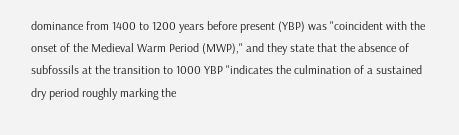dominance from 1400 to 1200 years before present (YBP) was "coincident with the onset of the Medieval Warm Period (MWP)," and they state that the absence of subfossils at the transition to 1000 YBP "indicates the culmination of a sustained dry period roughly marking the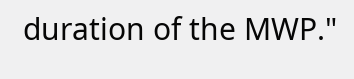duration of the MWP."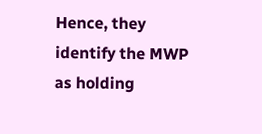Hence, they identify the MWP as holding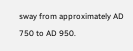sway from approximately AD 750 to AD 950.